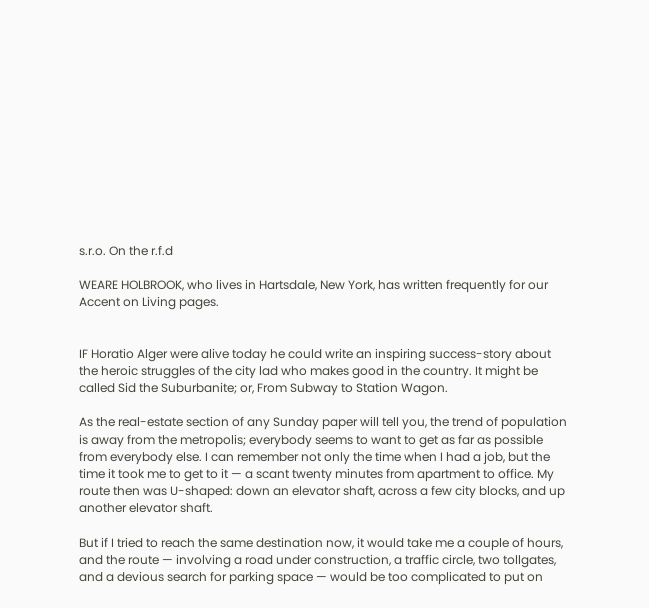s.r.o. On the r.f.d

WEARE HOLBROOK, who lives in Hartsdale, New York, has written frequently for our Accent on Living pages.


IF Horatio Alger were alive today he could write an inspiring success-story about the heroic struggles of the city lad who makes good in the country. It might be called Sid the Suburbanite; or, From Subway to Station Wagon.

As the real-estate section of any Sunday paper will tell you, the trend of population is away from the metropolis; everybody seems to want to get as far as possible from everybody else. I can remember not only the time when I had a job, but the time it took me to get to it — a scant twenty minutes from apartment to office. My route then was U-shaped: down an elevator shaft, across a few city blocks, and up another elevator shaft.

But if I tried to reach the same destination now, it would take me a couple of hours, and the route — involving a road under construction, a traffic circle, two tollgates, and a devious search for parking space — would be too complicated to put on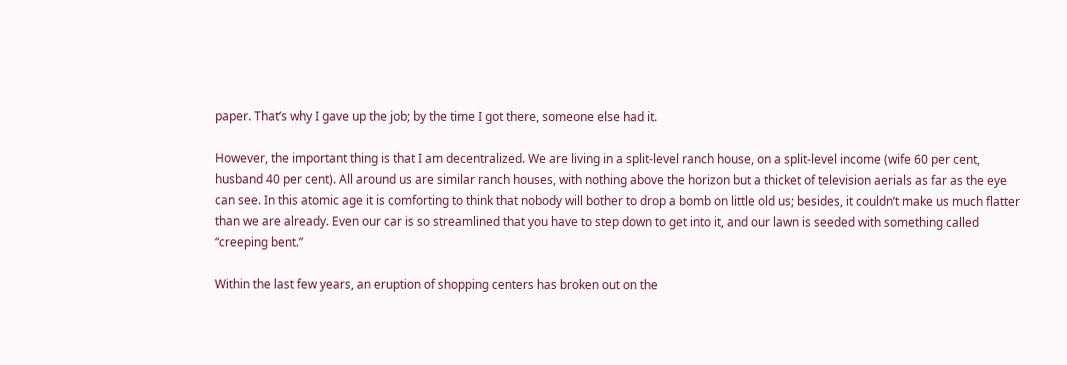paper. That’s why I gave up the job; by the time I got there, someone else had it.

However, the important thing is that I am decentralized. We are living in a split-level ranch house, on a split-level income (wife 60 per cent, husband 40 per cent). All around us are similar ranch houses, with nothing above the horizon but a thicket of television aerials as far as the eye can see. In this atomic age it is comforting to think that nobody will bother to drop a bomb on little old us; besides, it couldn’t make us much flatter than we are already. Even our car is so streamlined that you have to step down to get into it, and our lawn is seeded with something called “creeping bent.”

Within the last few years, an eruption of shopping centers has broken out on the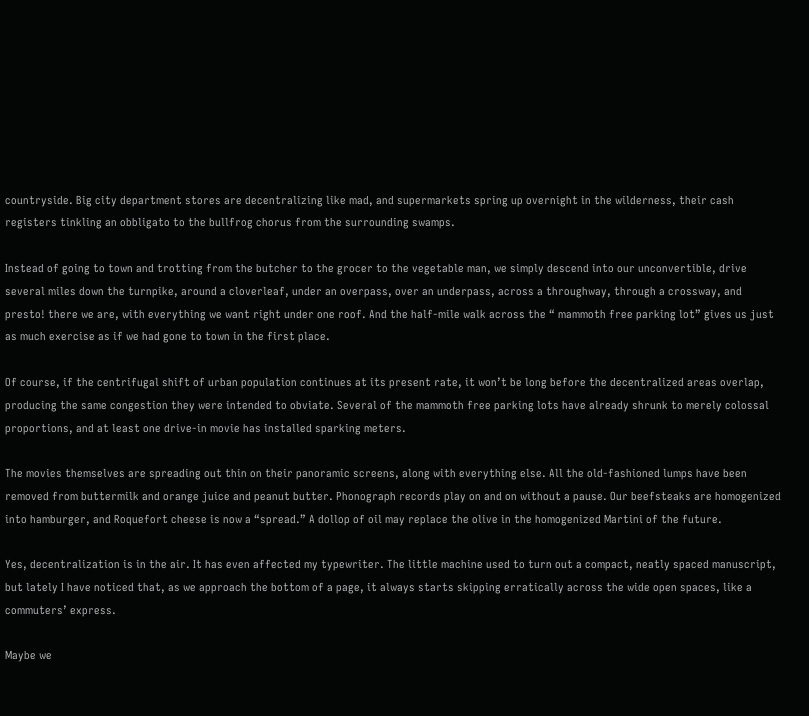countryside. Big city department stores are decentralizing like mad, and supermarkets spring up overnight in the wilderness, their cash registers tinkling an obbligato to the bullfrog chorus from the surrounding swamps.

Instead of going to town and trotting from the butcher to the grocer to the vegetable man, we simply descend into our unconvertible, drive several miles down the turnpike, around a cloverleaf, under an overpass, over an underpass, across a throughway, through a crossway, and presto! there we are, with everything we want right under one roof. And the half-mile walk across the “ mammoth free parking lot” gives us just as much exercise as if we had gone to town in the first place.

Of course, if the centrifugal shift of urban population continues at its present rate, it won’t be long before the decentralized areas overlap, producing the same congestion they were intended to obviate. Several of the mammoth free parking lots have already shrunk to merely colossal proportions, and at least one drive-in movie has installed sparking meters.

The movies themselves are spreading out thin on their panoramic screens, along with everything else. All the old-fashioned lumps have been removed from buttermilk and orange juice and peanut butter. Phonograph records play on and on without a pause. Our beefsteaks are homogenized into hamburger, and Roquefort cheese is now a “spread.” A dollop of oil may replace the olive in the homogenized Martini of the future.

Yes, decentralization is in the air. It has even affected my typewriter. The little machine used to turn out a compact, neatly spaced manuscript, but lately I have noticed that, as we approach the bottom of a page, it always starts skipping erratically across the wide open spaces, like a commuters’ express.

Maybe we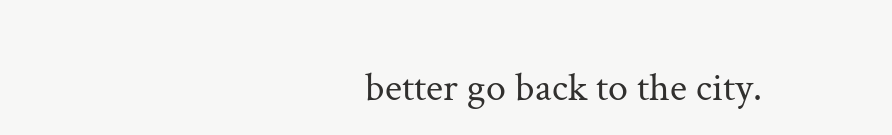better go back to the city.